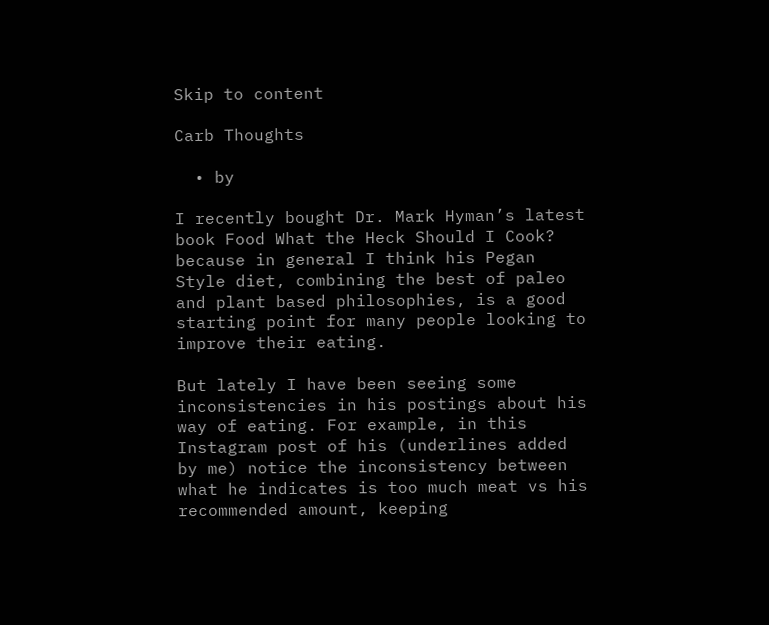Skip to content

Carb Thoughts

  • by

I recently bought Dr. Mark Hyman’s latest book Food What the Heck Should I Cook? because in general I think his Pegan Style diet, combining the best of paleo and plant based philosophies, is a good starting point for many people looking to improve their eating.

But lately I have been seeing some inconsistencies in his postings about his way of eating. For example, in this Instagram post of his (underlines added by me) notice the inconsistency between what he indicates is too much meat vs his recommended amount, keeping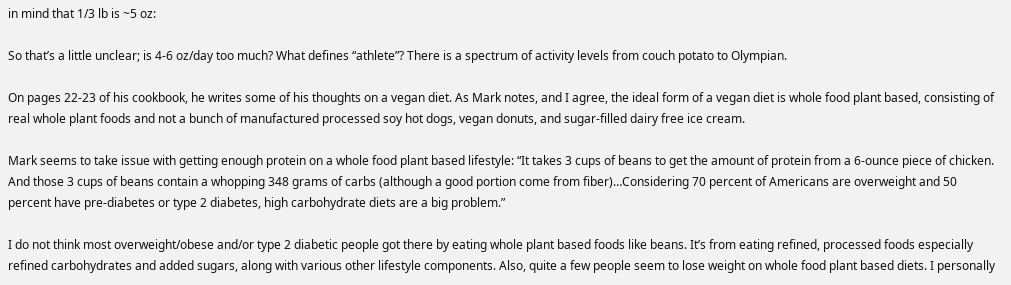in mind that 1/3 lb is ~5 oz:

So that’s a little unclear; is 4-6 oz/day too much? What defines “athlete”? There is a spectrum of activity levels from couch potato to Olympian.

On pages 22-23 of his cookbook, he writes some of his thoughts on a vegan diet. As Mark notes, and I agree, the ideal form of a vegan diet is whole food plant based, consisting of real whole plant foods and not a bunch of manufactured processed soy hot dogs, vegan donuts, and sugar-filled dairy free ice cream.

Mark seems to take issue with getting enough protein on a whole food plant based lifestyle: “It takes 3 cups of beans to get the amount of protein from a 6-ounce piece of chicken. And those 3 cups of beans contain a whopping 348 grams of carbs (although a good portion come from fiber)…Considering 70 percent of Americans are overweight and 50 percent have pre-diabetes or type 2 diabetes, high carbohydrate diets are a big problem.”

I do not think most overweight/obese and/or type 2 diabetic people got there by eating whole plant based foods like beans. It’s from eating refined, processed foods especially refined carbohydrates and added sugars, along with various other lifestyle components. Also, quite a few people seem to lose weight on whole food plant based diets. I personally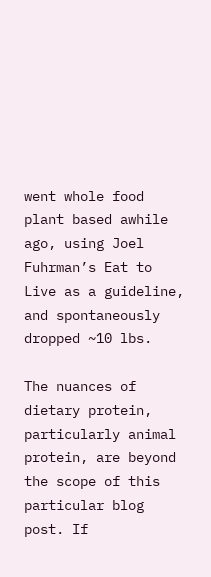went whole food plant based awhile ago, using Joel Fuhrman’s Eat to Live as a guideline, and spontaneously dropped ~10 lbs.

The nuances of dietary protein, particularly animal protein, are beyond the scope of this particular blog post. If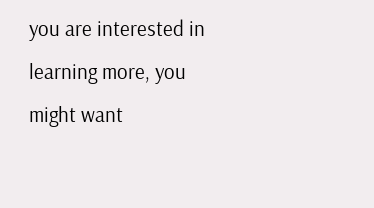you are interested in learning more, you might want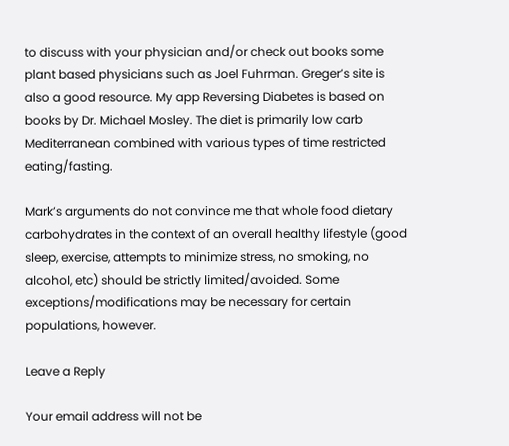to discuss with your physician and/or check out books some plant based physicians such as Joel Fuhrman. Greger’s site is also a good resource. My app Reversing Diabetes is based on books by Dr. Michael Mosley. The diet is primarily low carb Mediterranean combined with various types of time restricted eating/fasting.

Mark’s arguments do not convince me that whole food dietary carbohydrates in the context of an overall healthy lifestyle (good sleep, exercise, attempts to minimize stress, no smoking, no alcohol, etc) should be strictly limited/avoided. Some exceptions/modifications may be necessary for certain populations, however.

Leave a Reply

Your email address will not be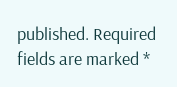published. Required fields are marked *